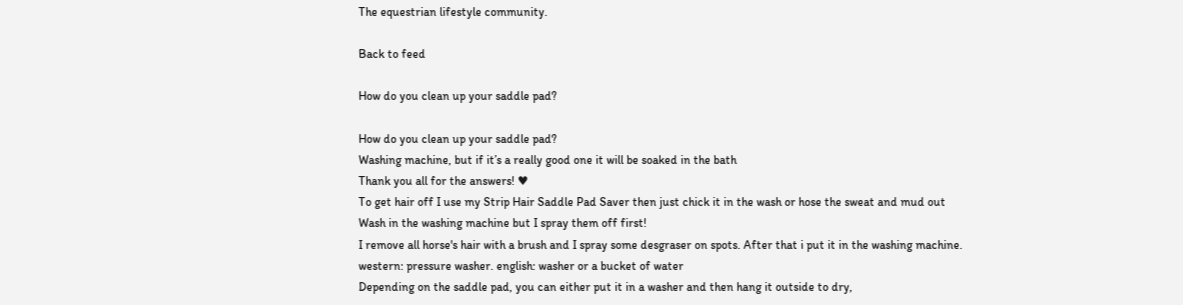The equestrian lifestyle community.

Back to feed

How do you clean up your saddle pad?

How do you clean up your saddle pad?
Washing machine, but if it’s a really good one it will be soaked in the bath
Thank you all for the answers! ♥
To get hair off I use my Strip Hair Saddle Pad Saver then just chick it in the wash or hose the sweat and mud out
Wash in the washing machine but I spray them off first!
I remove all horse's hair with a brush and I spray some desgraser on spots. After that i put it in the washing machine.
western: pressure washer. english: washer or a bucket of water
Depending on the saddle pad, you can either put it in a washer and then hang it outside to dry,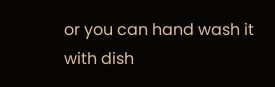or you can hand wash it with dish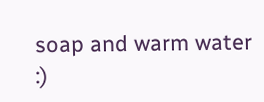soap and warm water :)